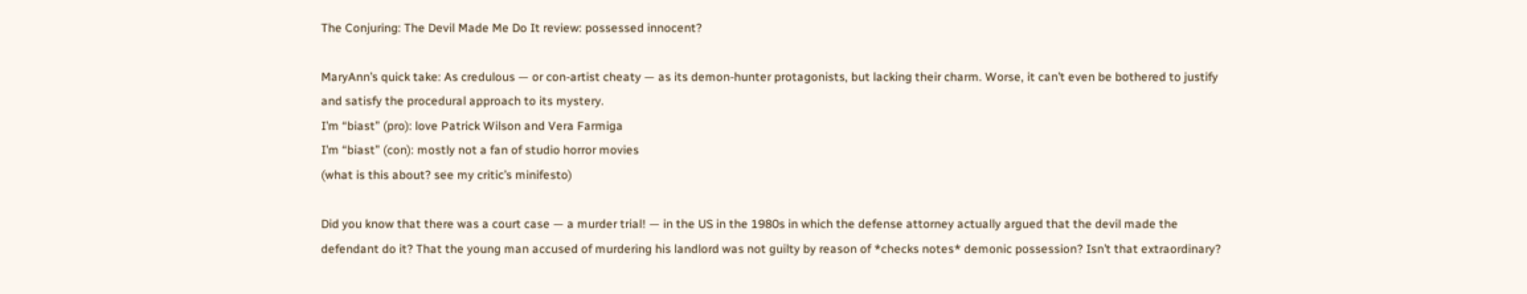The Conjuring: The Devil Made Me Do It review: possessed innocent?

MaryAnn’s quick take: As credulous — or con-artist cheaty — as its demon-hunter protagonists, but lacking their charm. Worse, it can’t even be bothered to justify and satisfy the procedural approach to its mystery.
I’m “biast” (pro): love Patrick Wilson and Vera Farmiga
I’m “biast” (con): mostly not a fan of studio horror movies
(what is this about? see my critic’s minifesto)

Did you know that there was a court case — a murder trial! — in the US in the 1980s in which the defense attorney actually argued that the devil made the defendant do it? That the young man accused of murdering his landlord was not guilty by reason of *checks notes* demonic possession? Isn’t that extraordinary?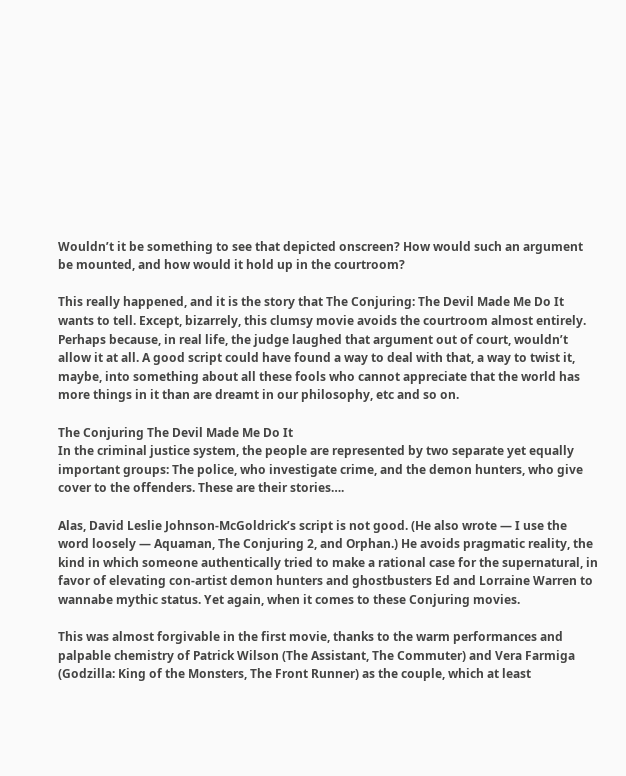Wouldn’t it be something to see that depicted onscreen? How would such an argument be mounted, and how would it hold up in the courtroom?

This really happened, and it is the story that The Conjuring: The Devil Made Me Do It wants to tell. Except, bizarrely, this clumsy movie avoids the courtroom almost entirely. Perhaps because, in real life, the judge laughed that argument out of court, wouldn’t allow it at all. A good script could have found a way to deal with that, a way to twist it, maybe, into something about all these fools who cannot appreciate that the world has more things in it than are dreamt in our philosophy, etc and so on.

The Conjuring The Devil Made Me Do It
In the criminal justice system, the people are represented by two separate yet equally important groups: The police, who investigate crime, and the demon hunters, who give cover to the offenders. These are their stories….

Alas, David Leslie Johnson-McGoldrick’s script is not good. (He also wrote — I use the word loosely — Aquaman, The Conjuring 2, and Orphan.) He avoids pragmatic reality, the kind in which someone authentically tried to make a rational case for the supernatural, in favor of elevating con-artist demon hunters and ghostbusters Ed and Lorraine Warren to wannabe mythic status. Yet again, when it comes to these Conjuring movies.

This was almost forgivable in the first movie, thanks to the warm performances and palpable chemistry of Patrick Wilson (The Assistant, The Commuter) and Vera Farmiga (Godzilla: King of the Monsters, The Front Runner) as the couple, which at least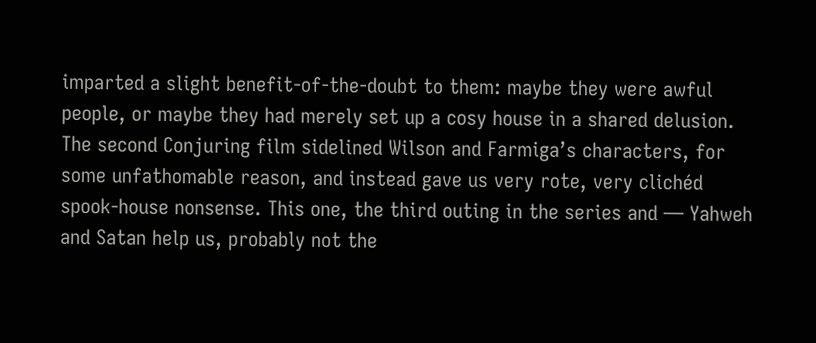imparted a slight benefit-of-the-doubt to them: maybe they were awful people, or maybe they had merely set up a cosy house in a shared delusion. The second Conjuring film sidelined Wilson and Farmiga’s characters, for some unfathomable reason, and instead gave us very rote, very clichéd spook-house nonsense. This one, the third outing in the series and — Yahweh and Satan help us, probably not the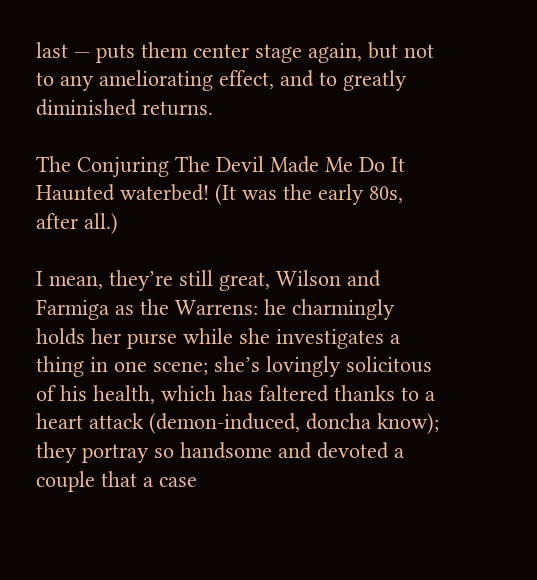last — puts them center stage again, but not to any ameliorating effect, and to greatly diminished returns.

The Conjuring The Devil Made Me Do It
Haunted waterbed! (It was the early 80s, after all.)

I mean, they’re still great, Wilson and Farmiga as the Warrens: he charmingly holds her purse while she investigates a thing in one scene; she’s lovingly solicitous of his health, which has faltered thanks to a heart attack (demon-induced, doncha know); they portray so handsome and devoted a couple that a case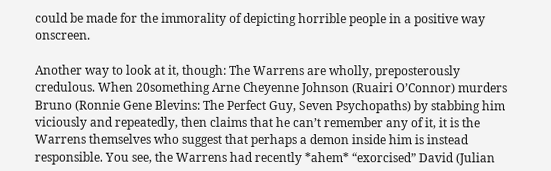could be made for the immorality of depicting horrible people in a positive way onscreen.

Another way to look at it, though: The Warrens are wholly, preposterously credulous. When 20something Arne Cheyenne Johnson (Ruairi O’Connor) murders Bruno (Ronnie Gene Blevins: The Perfect Guy, Seven Psychopaths) by stabbing him viciously and repeatedly, then claims that he can’t remember any of it, it is the Warrens themselves who suggest that perhaps a demon inside him is instead responsible. You see, the Warrens had recently *ahem* “exorcised” David (Julian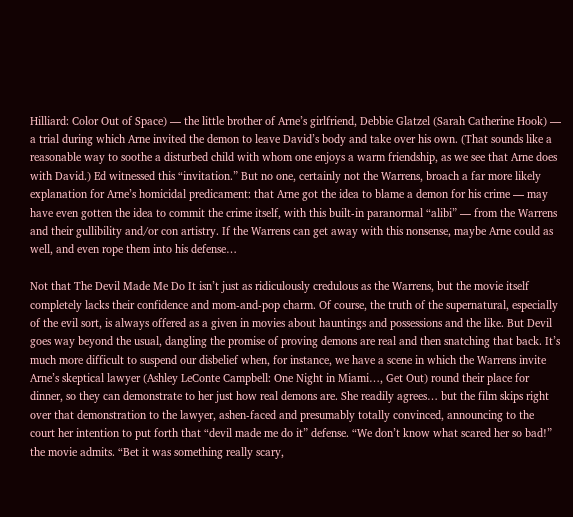Hilliard: Color Out of Space) — the little brother of Arne’s girlfriend, Debbie Glatzel (Sarah Catherine Hook) — a trial during which Arne invited the demon to leave David’s body and take over his own. (That sounds like a reasonable way to soothe a disturbed child with whom one enjoys a warm friendship, as we see that Arne does with David.) Ed witnessed this “invitation.” But no one, certainly not the Warrens, broach a far more likely explanation for Arne’s homicidal predicament: that Arne got the idea to blame a demon for his crime — may have even gotten the idea to commit the crime itself, with this built-in paranormal “alibi” — from the Warrens and their gullibility and/or con artistry. If the Warrens can get away with this nonsense, maybe Arne could as well, and even rope them into his defense…

Not that The Devil Made Me Do It isn’t just as ridiculously credulous as the Warrens, but the movie itself completely lacks their confidence and mom-and-pop charm. Of course, the truth of the supernatural, especially of the evil sort, is always offered as a given in movies about hauntings and possessions and the like. But Devil goes way beyond the usual, dangling the promise of proving demons are real and then snatching that back. It’s much more difficult to suspend our disbelief when, for instance, we have a scene in which the Warrens invite Arne’s skeptical lawyer (Ashley LeConte Campbell: One Night in Miami…, Get Out) round their place for dinner, so they can demonstrate to her just how real demons are. She readily agrees… but the film skips right over that demonstration to the lawyer, ashen-faced and presumably totally convinced, announcing to the court her intention to put forth that “devil made me do it” defense. “We don’t know what scared her so bad!” the movie admits. “Bet it was something really scary,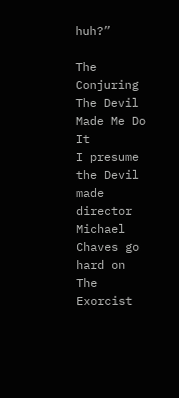huh?”

The Conjuring The Devil Made Me Do It
I presume the Devil made director Michael Chaves go hard on The Exorcist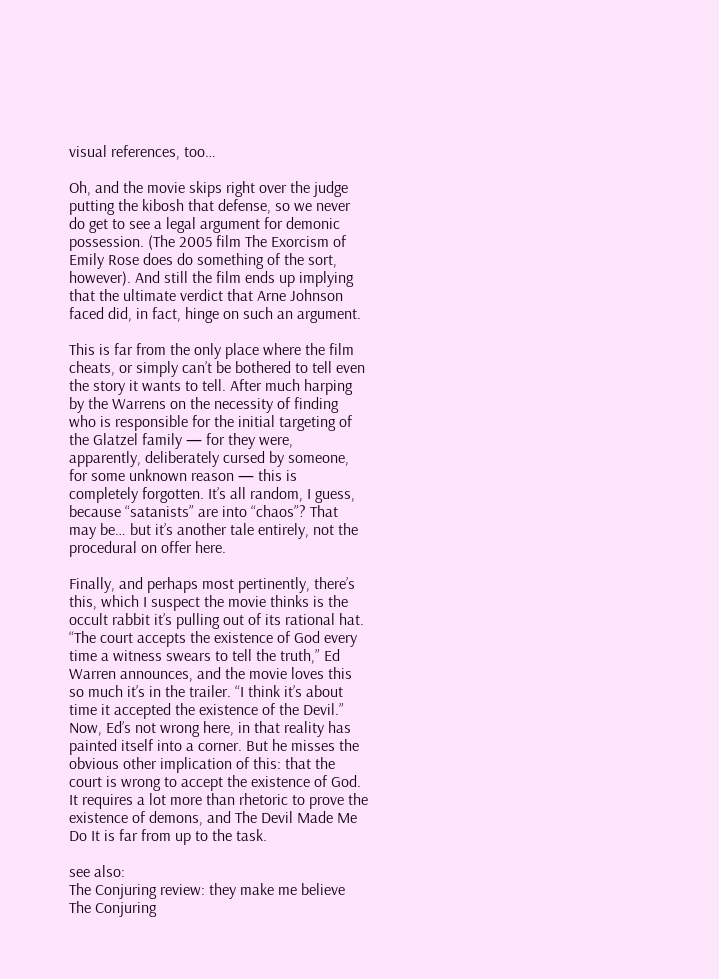visual references, too…

Oh, and the movie skips right over the judge putting the kibosh that defense, so we never do get to see a legal argument for demonic possession. (The 2005 film The Exorcism of Emily Rose does do something of the sort, however). And still the film ends up implying that the ultimate verdict that Arne Johnson faced did, in fact, hinge on such an argument.

This is far from the only place where the film cheats, or simply can’t be bothered to tell even the story it wants to tell. After much harping by the Warrens on the necessity of finding who is responsible for the initial targeting of the Glatzel family — for they were, apparently, deliberately cursed by someone, for some unknown reason — this is completely forgotten. It’s all random, I guess, because “satanists” are into “chaos”? That may be… but it’s another tale entirely, not the procedural on offer here.

Finally, and perhaps most pertinently, there’s this, which I suspect the movie thinks is the occult rabbit it’s pulling out of its rational hat. “The court accepts the existence of God every time a witness swears to tell the truth,” Ed Warren announces, and the movie loves this so much it’s in the trailer. “I think it’s about time it accepted the existence of the Devil.” Now, Ed’s not wrong here, in that reality has painted itself into a corner. But he misses the obvious other implication of this: that the court is wrong to accept the existence of God. It requires a lot more than rhetoric to prove the existence of demons, and The Devil Made Me Do It is far from up to the task.

see also:
The Conjuring review: they make me believe
The Conjuring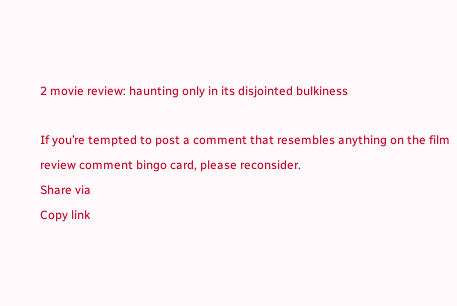2 movie review: haunting only in its disjointed bulkiness

If you’re tempted to post a comment that resembles anything on the film review comment bingo card, please reconsider.
Share via
Copy link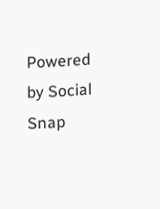Powered by Social Snap